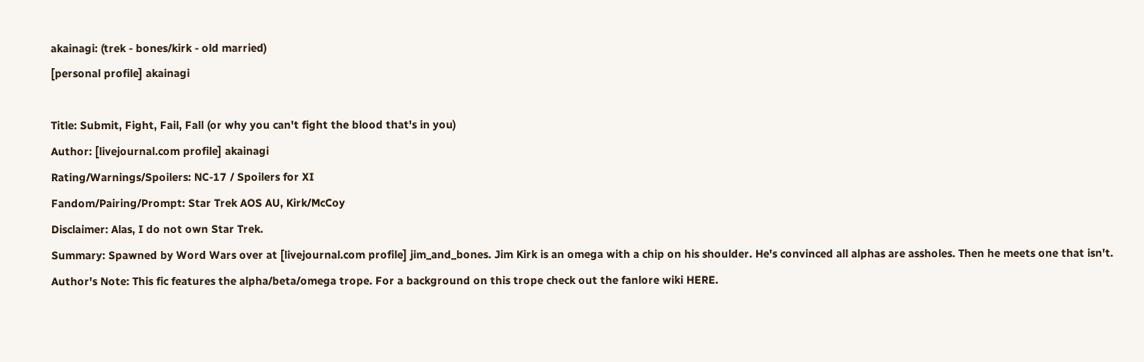akainagi: (trek - bones/kirk - old married)
[personal profile] akainagi

Title: Submit, Fight, Fail, Fall (or why you can't fight the blood that's in you)
Author: [livejournal.com profile] akainagi
Rating/Warnings/Spoilers: NC-17 / Spoilers for XI
Fandom/Pairing/Prompt: Star Trek AOS AU, Kirk/McCoy
Disclaimer: Alas, I do not own Star Trek.
Summary: Spawned by Word Wars over at [livejournal.com profile] jim_and_bones. Jim Kirk is an omega with a chip on his shoulder. He's convinced all alphas are assholes. Then he meets one that isn't.
Author's Note: This fic features the alpha/beta/omega trope. For a background on this trope check out the fanlore wiki HERE.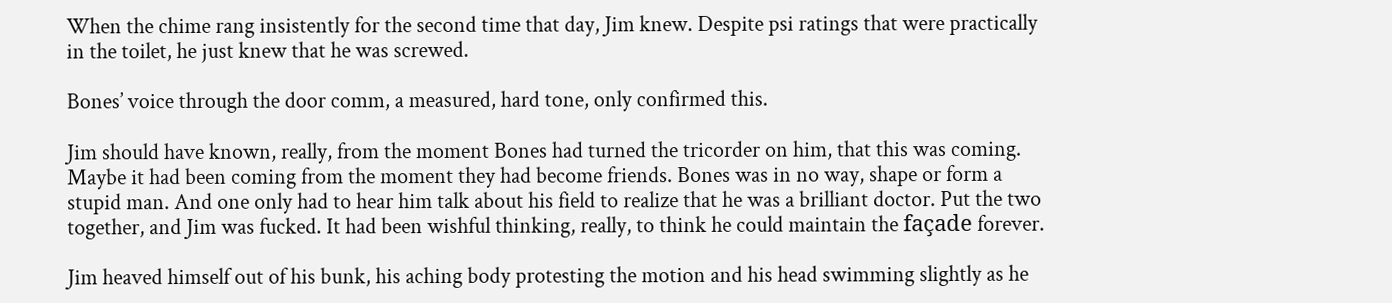When the chime rang insistently for the second time that day, Jim knew. Despite psi ratings that were practically in the toilet, he just knew that he was screwed.

Bones’ voice through the door comm, a measured, hard tone, only confirmed this.

Jim should have known, really, from the moment Bones had turned the tricorder on him, that this was coming. Maybe it had been coming from the moment they had become friends. Bones was in no way, shape or form a stupid man. And one only had to hear him talk about his field to realize that he was a brilliant doctor. Put the two together, and Jim was fucked. It had been wishful thinking, really, to think he could maintain the façade forever.

Jim heaved himself out of his bunk, his aching body protesting the motion and his head swimming slightly as he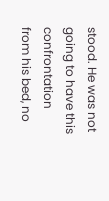stood. He was not going to have this confrontation from his bed, no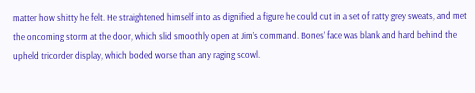matter how shitty he felt. He straightened himself into as dignified a figure he could cut in a set of ratty grey sweats, and met the oncoming storm at the door, which slid smoothly open at Jim’s command. Bones’ face was blank and hard behind the upheld tricorder display, which boded worse than any raging scowl.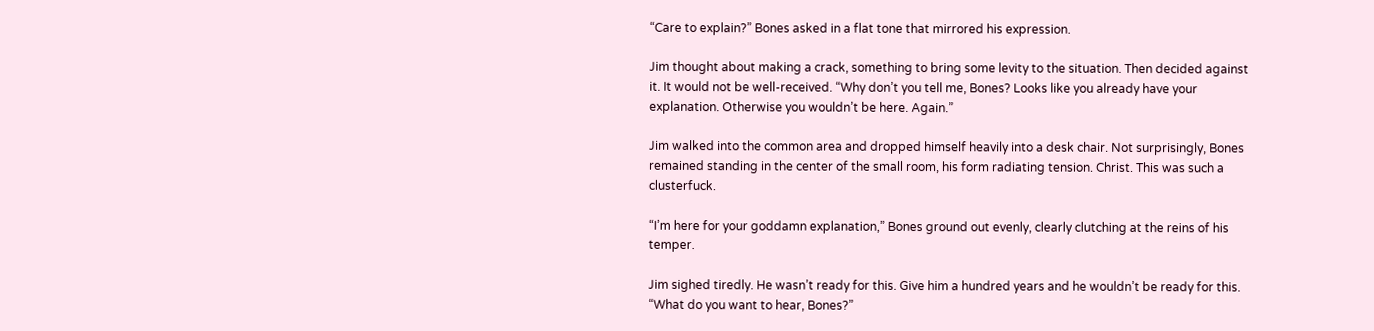“Care to explain?” Bones asked in a flat tone that mirrored his expression.

Jim thought about making a crack, something to bring some levity to the situation. Then decided against it. It would not be well-received. “Why don’t you tell me, Bones? Looks like you already have your explanation. Otherwise you wouldn’t be here. Again.”

Jim walked into the common area and dropped himself heavily into a desk chair. Not surprisingly, Bones remained standing in the center of the small room, his form radiating tension. Christ. This was such a clusterfuck.

“I’m here for your goddamn explanation,” Bones ground out evenly, clearly clutching at the reins of his temper.

Jim sighed tiredly. He wasn’t ready for this. Give him a hundred years and he wouldn’t be ready for this. “What do you want to hear, Bones?”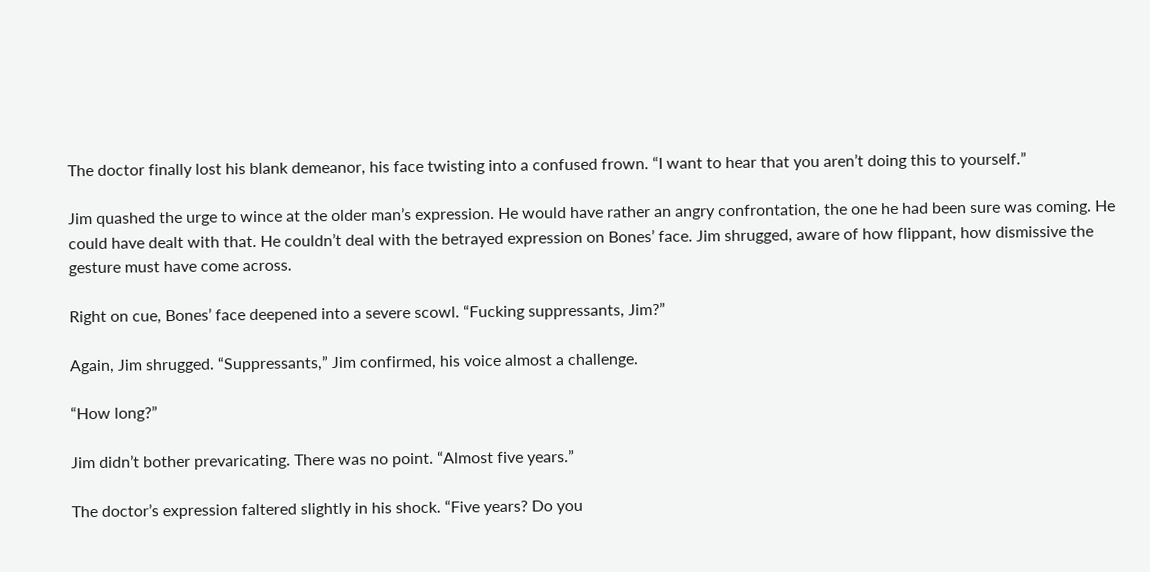The doctor finally lost his blank demeanor, his face twisting into a confused frown. “I want to hear that you aren’t doing this to yourself.”

Jim quashed the urge to wince at the older man’s expression. He would have rather an angry confrontation, the one he had been sure was coming. He could have dealt with that. He couldn’t deal with the betrayed expression on Bones’ face. Jim shrugged, aware of how flippant, how dismissive the gesture must have come across.

Right on cue, Bones’ face deepened into a severe scowl. “Fucking suppressants, Jim?”

Again, Jim shrugged. “Suppressants,” Jim confirmed, his voice almost a challenge.

“How long?”

Jim didn’t bother prevaricating. There was no point. “Almost five years.”

The doctor’s expression faltered slightly in his shock. “Five years? Do you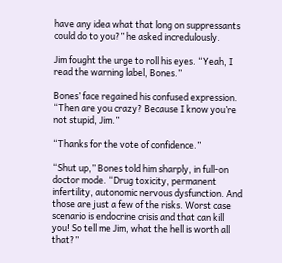have any idea what that long on suppressants could do to you?” he asked incredulously.

Jim fought the urge to roll his eyes. “Yeah, I read the warning label, Bones.”

Bones’ face regained his confused expression. “Then are you crazy? Because I know you’re not stupid, Jim.”

“Thanks for the vote of confidence.”

“Shut up,” Bones told him sharply, in full-on doctor mode. “Drug toxicity, permanent infertility, autonomic nervous dysfunction. And those are just a few of the risks. Worst case scenario is endocrine crisis and that can kill you! So tell me Jim, what the hell is worth all that?”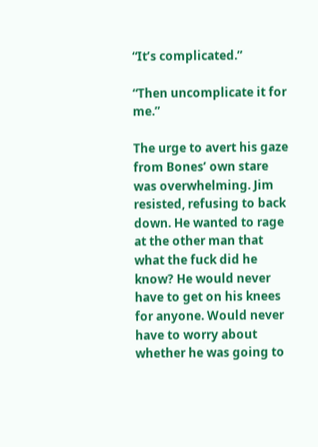“It’s complicated.”

“Then uncomplicate it for me.”

The urge to avert his gaze from Bones’ own stare was overwhelming. Jim resisted, refusing to back down. He wanted to rage at the other man that what the fuck did he know? He would never have to get on his knees for anyone. Would never have to worry about whether he was going to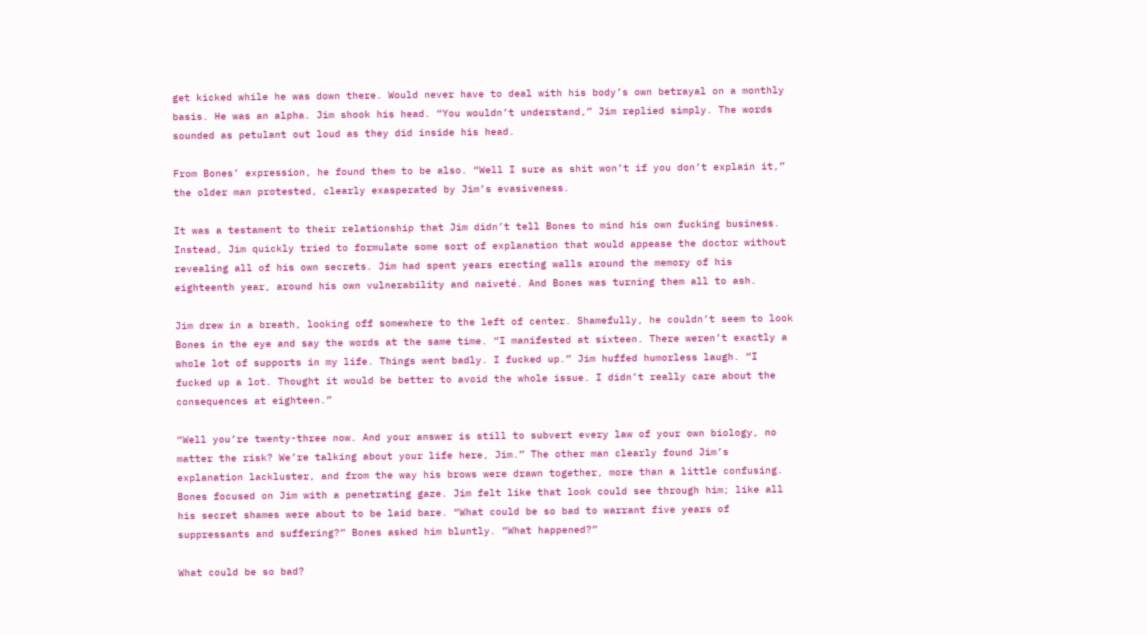get kicked while he was down there. Would never have to deal with his body’s own betrayal on a monthly basis. He was an alpha. Jim shook his head. “You wouldn’t understand,” Jim replied simply. The words sounded as petulant out loud as they did inside his head.

From Bones’ expression, he found them to be also. “Well I sure as shit won’t if you don’t explain it,” the older man protested, clearly exasperated by Jim’s evasiveness.

It was a testament to their relationship that Jim didn’t tell Bones to mind his own fucking business. Instead, Jim quickly tried to formulate some sort of explanation that would appease the doctor without revealing all of his own secrets. Jim had spent years erecting walls around the memory of his eighteenth year, around his own vulnerability and naiveté. And Bones was turning them all to ash.

Jim drew in a breath, looking off somewhere to the left of center. Shamefully, he couldn’t seem to look Bones in the eye and say the words at the same time. “I manifested at sixteen. There weren’t exactly a whole lot of supports in my life. Things went badly. I fucked up.” Jim huffed humorless laugh. “I fucked up a lot. Thought it would be better to avoid the whole issue. I didn’t really care about the consequences at eighteen.”

“Well you’re twenty-three now. And your answer is still to subvert every law of your own biology, no matter the risk? We’re talking about your life here, Jim.” The other man clearly found Jim’s explanation lackluster, and from the way his brows were drawn together, more than a little confusing. Bones focused on Jim with a penetrating gaze. Jim felt like that look could see through him; like all his secret shames were about to be laid bare. “What could be so bad to warrant five years of suppressants and suffering?” Bones asked him bluntly. “What happened?”

What could be so bad?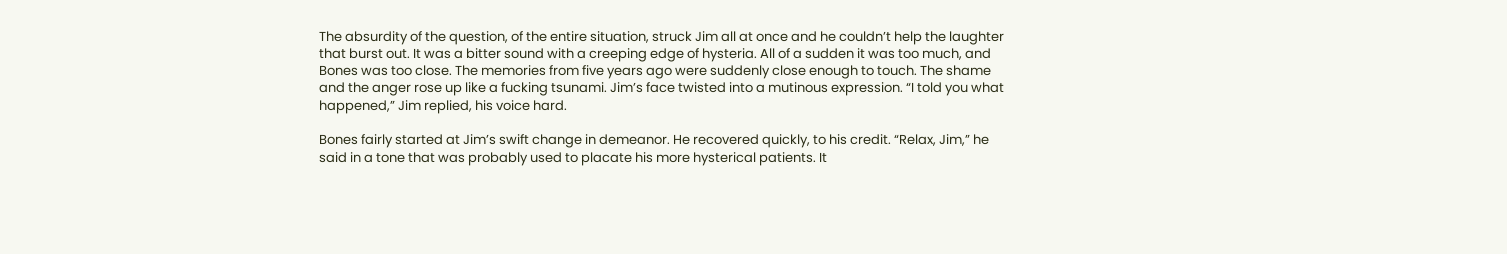The absurdity of the question, of the entire situation, struck Jim all at once and he couldn’t help the laughter that burst out. It was a bitter sound with a creeping edge of hysteria. All of a sudden it was too much, and Bones was too close. The memories from five years ago were suddenly close enough to touch. The shame and the anger rose up like a fucking tsunami. Jim’s face twisted into a mutinous expression. “I told you what happened,” Jim replied, his voice hard.

Bones fairly started at Jim’s swift change in demeanor. He recovered quickly, to his credit. “Relax, Jim,” he said in a tone that was probably used to placate his more hysterical patients. It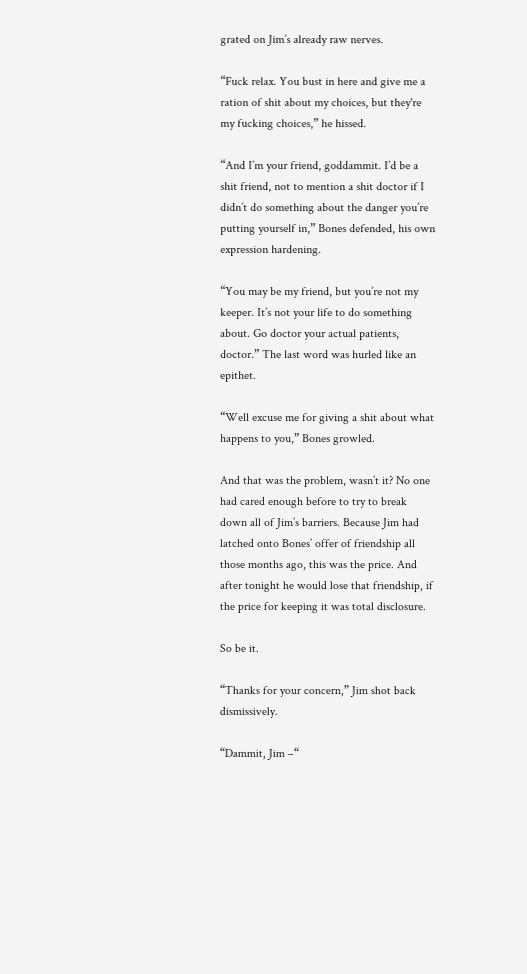grated on Jim’s already raw nerves.

“Fuck relax. You bust in here and give me a ration of shit about my choices, but they're my fucking choices,” he hissed.

“And I’m your friend, goddammit. I’d be a shit friend, not to mention a shit doctor if I didn’t do something about the danger you’re putting yourself in,” Bones defended, his own expression hardening.

“You may be my friend, but you’re not my keeper. It’s not your life to do something about. Go doctor your actual patients, doctor.” The last word was hurled like an epithet.

“Well excuse me for giving a shit about what happens to you,” Bones growled.

And that was the problem, wasn’t it? No one had cared enough before to try to break down all of Jim’s barriers. Because Jim had latched onto Bones’ offer of friendship all those months ago, this was the price. And after tonight he would lose that friendship, if the price for keeping it was total disclosure.

So be it.

“Thanks for your concern,” Jim shot back dismissively.

“Dammit, Jim –“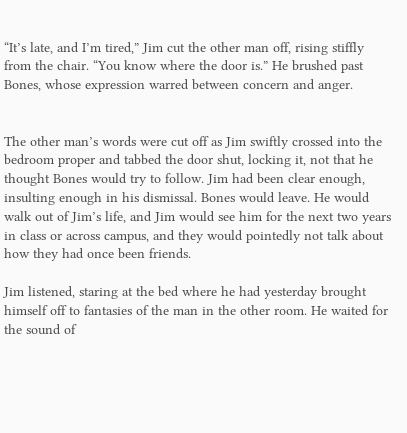“It’s late, and I’m tired,” Jim cut the other man off, rising stiffly from the chair. “You know where the door is.” He brushed past Bones, whose expression warred between concern and anger.


The other man’s words were cut off as Jim swiftly crossed into the bedroom proper and tabbed the door shut, locking it, not that he thought Bones would try to follow. Jim had been clear enough, insulting enough in his dismissal. Bones would leave. He would walk out of Jim’s life, and Jim would see him for the next two years in class or across campus, and they would pointedly not talk about how they had once been friends.

Jim listened, staring at the bed where he had yesterday brought himself off to fantasies of the man in the other room. He waited for the sound of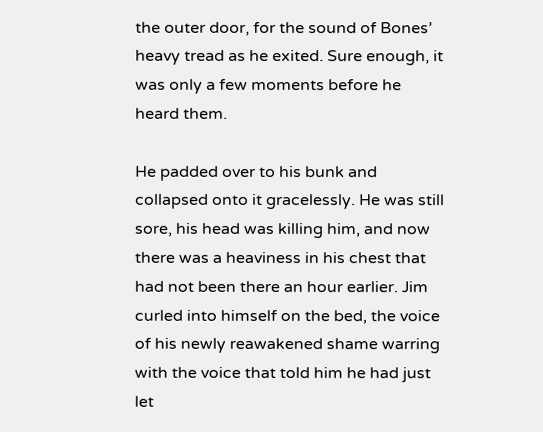the outer door, for the sound of Bones’ heavy tread as he exited. Sure enough, it was only a few moments before he heard them.

He padded over to his bunk and collapsed onto it gracelessly. He was still sore, his head was killing him, and now there was a heaviness in his chest that had not been there an hour earlier. Jim curled into himself on the bed, the voice of his newly reawakened shame warring with the voice that told him he had just let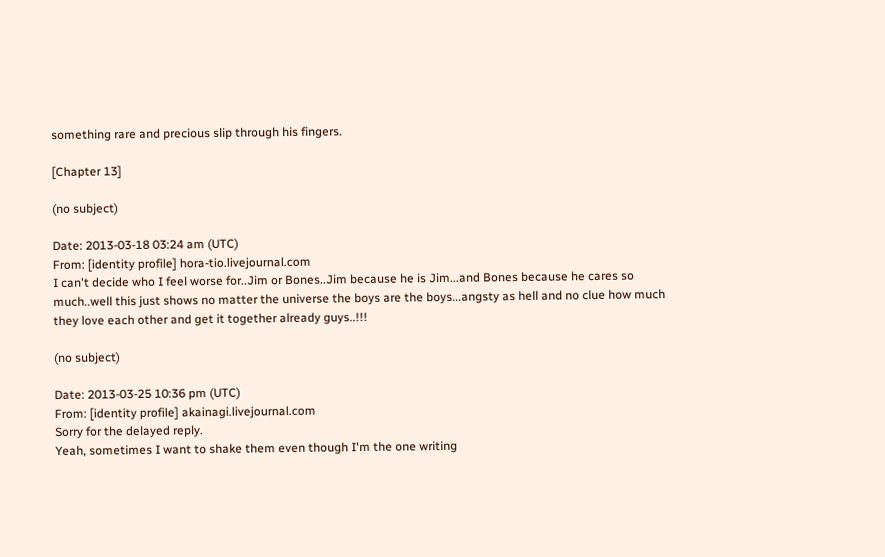something rare and precious slip through his fingers.

[Chapter 13]

(no subject)

Date: 2013-03-18 03:24 am (UTC)
From: [identity profile] hora-tio.livejournal.com
I can't decide who I feel worse for..Jim or Bones..Jim because he is Jim...and Bones because he cares so much..well this just shows no matter the universe the boys are the boys...angsty as hell and no clue how much they love each other and get it together already guys..!!!

(no subject)

Date: 2013-03-25 10:36 pm (UTC)
From: [identity profile] akainagi.livejournal.com
Sorry for the delayed reply.
Yeah, sometimes I want to shake them even though I'm the one writing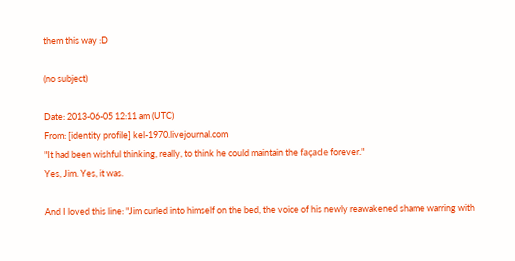them this way :D

(no subject)

Date: 2013-06-05 12:11 am (UTC)
From: [identity profile] kel-1970.livejournal.com
"It had been wishful thinking, really, to think he could maintain the façade forever."
Yes, Jim. Yes, it was.

And I loved this line: "Jim curled into himself on the bed, the voice of his newly reawakened shame warring with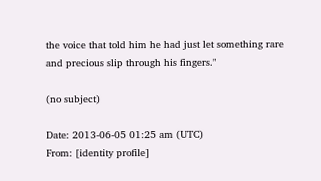the voice that told him he had just let something rare and precious slip through his fingers."

(no subject)

Date: 2013-06-05 01:25 am (UTC)
From: [identity profile]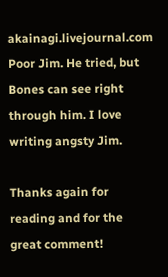akainagi.livejournal.com
Poor Jim. He tried, but Bones can see right through him. I love writing angsty Jim.

Thanks again for reading and for the great comment!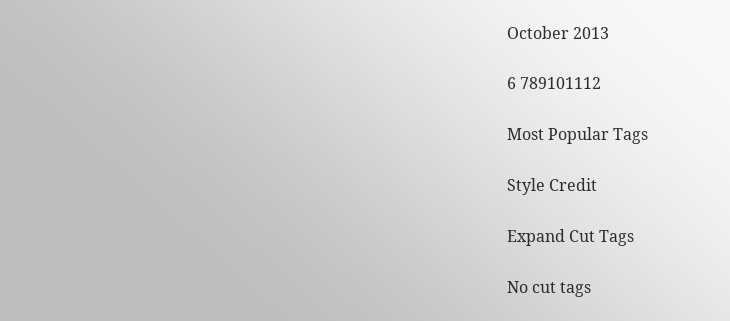October 2013

6 789101112

Most Popular Tags

Style Credit

Expand Cut Tags

No cut tags